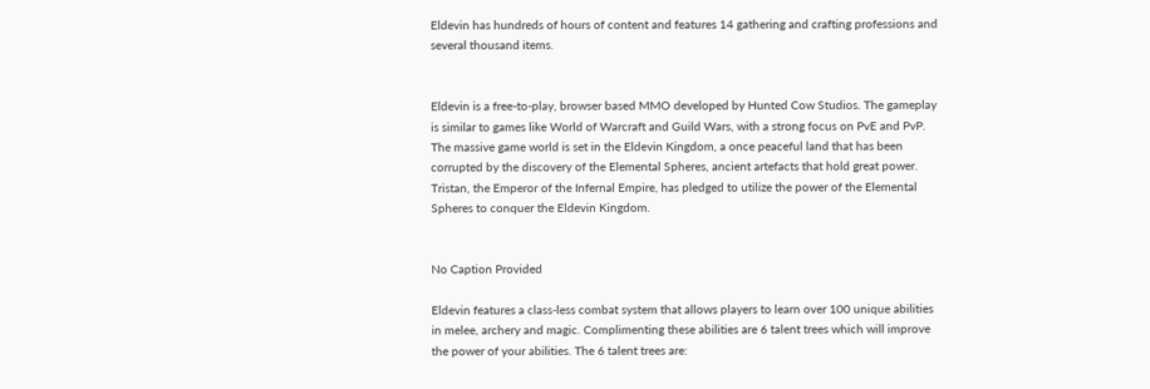Eldevin has hundreds of hours of content and features 14 gathering and crafting professions and several thousand items.


Eldevin is a free-to-play, browser based MMO developed by Hunted Cow Studios. The gameplay is similar to games like World of Warcraft and Guild Wars, with a strong focus on PvE and PvP. The massive game world is set in the Eldevin Kingdom, a once peaceful land that has been corrupted by the discovery of the Elemental Spheres, ancient artefacts that hold great power. Tristan, the Emperor of the Infernal Empire, has pledged to utilize the power of the Elemental Spheres to conquer the Eldevin Kingdom.


No Caption Provided

Eldevin features a class-less combat system that allows players to learn over 100 unique abilities in melee, archery and magic. Complimenting these abilities are 6 talent trees which will improve the power of your abilities. The 6 talent trees are: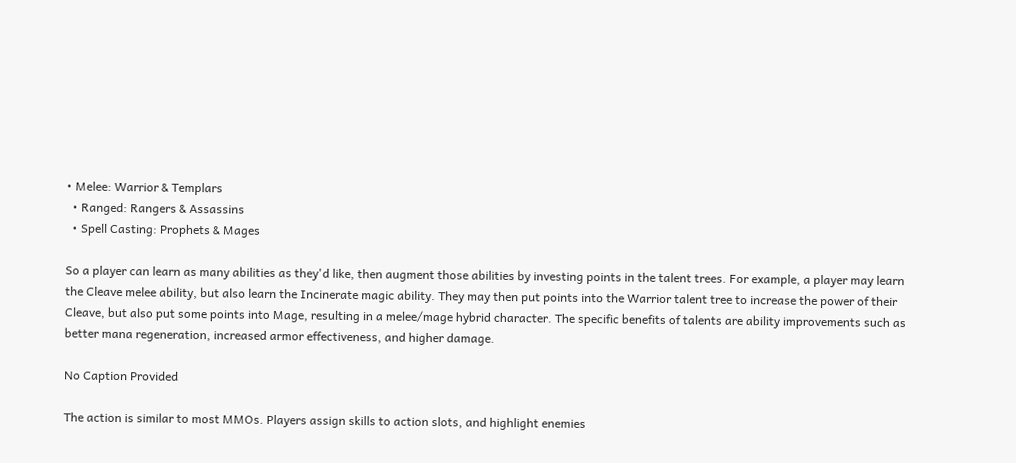• Melee: Warrior & Templars
  • Ranged: Rangers & Assassins
  • Spell Casting: Prophets & Mages

So a player can learn as many abilities as they'd like, then augment those abilities by investing points in the talent trees. For example, a player may learn the Cleave melee ability, but also learn the Incinerate magic ability. They may then put points into the Warrior talent tree to increase the power of their Cleave, but also put some points into Mage, resulting in a melee/mage hybrid character. The specific benefits of talents are ability improvements such as better mana regeneration, increased armor effectiveness, and higher damage.

No Caption Provided

The action is similar to most MMOs. Players assign skills to action slots, and highlight enemies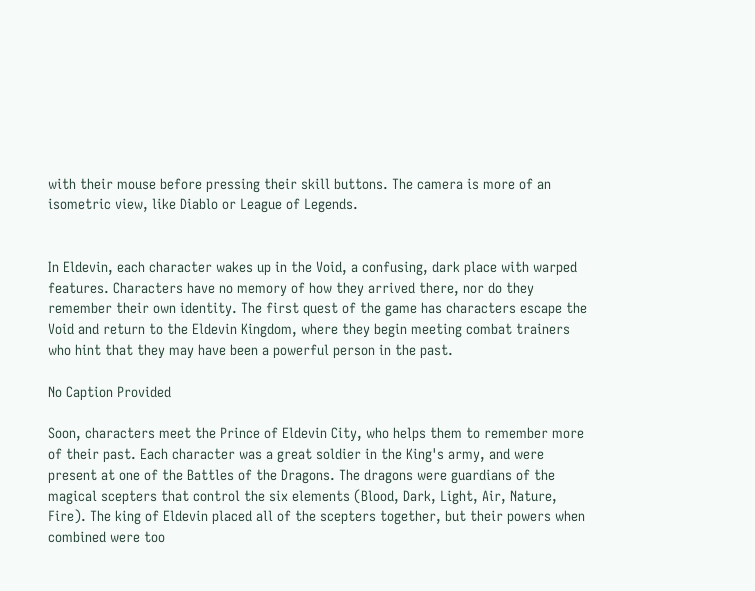with their mouse before pressing their skill buttons. The camera is more of an isometric view, like Diablo or League of Legends.


In Eldevin, each character wakes up in the Void, a confusing, dark place with warped features. Characters have no memory of how they arrived there, nor do they remember their own identity. The first quest of the game has characters escape the Void and return to the Eldevin Kingdom, where they begin meeting combat trainers who hint that they may have been a powerful person in the past.

No Caption Provided

Soon, characters meet the Prince of Eldevin City, who helps them to remember more of their past. Each character was a great soldier in the King's army, and were present at one of the Battles of the Dragons. The dragons were guardians of the magical scepters that control the six elements (Blood, Dark, Light, Air, Nature, Fire). The king of Eldevin placed all of the scepters together, but their powers when combined were too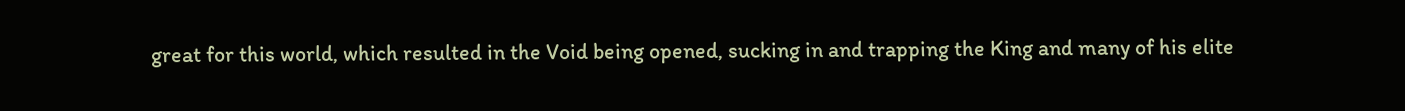great for this world, which resulted in the Void being opened, sucking in and trapping the King and many of his elite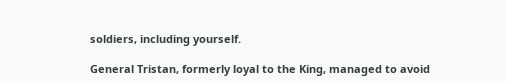soldiers, including yourself.

General Tristan, formerly loyal to the King, managed to avoid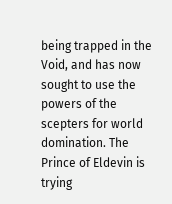being trapped in the Void, and has now sought to use the powers of the scepters for world domination. The Prince of Eldevin is trying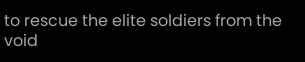to rescue the elite soldiers from the void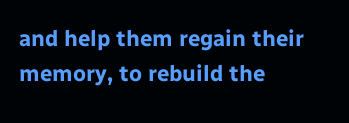and help them regain their memory, to rebuild the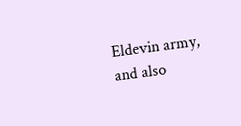Eldevin army, and also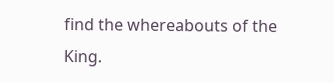find the whereabouts of the King.